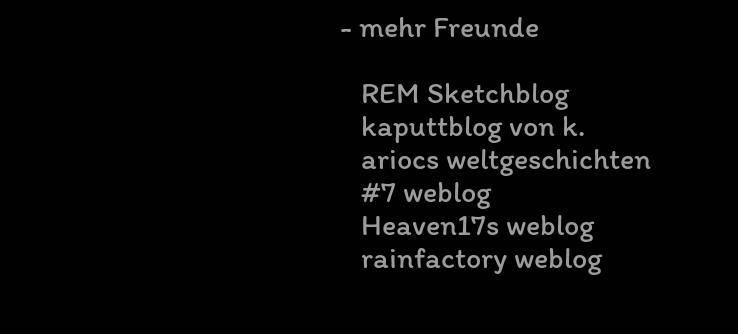- mehr Freunde

   REM Sketchblog
   kaputtblog von k.
   ariocs weltgeschichten
   #7 weblog
   Heaven17s weblog
   rainfactory weblog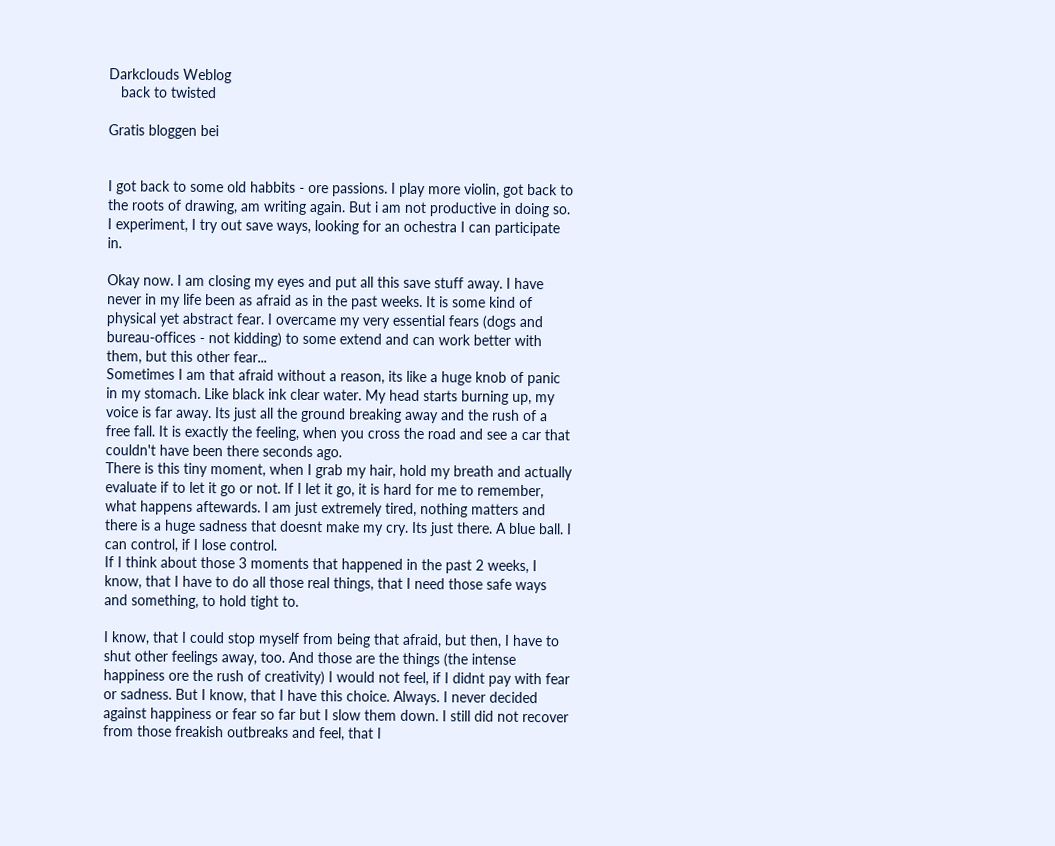Darkclouds Weblog
   back to twisted

Gratis bloggen bei


I got back to some old habbits - ore passions. I play more violin, got back to the roots of drawing, am writing again. But i am not productive in doing so. I experiment, I try out save ways, looking for an ochestra I can participate in.

Okay now. I am closing my eyes and put all this save stuff away. I have never in my life been as afraid as in the past weeks. It is some kind of physical yet abstract fear. I overcame my very essential fears (dogs and bureau-offices - not kidding) to some extend and can work better with them, but this other fear...
Sometimes I am that afraid without a reason, its like a huge knob of panic in my stomach. Like black ink clear water. My head starts burning up, my voice is far away. Its just all the ground breaking away and the rush of a free fall. It is exactly the feeling, when you cross the road and see a car that couldn't have been there seconds ago.
There is this tiny moment, when I grab my hair, hold my breath and actually evaluate if to let it go or not. If I let it go, it is hard for me to remember, what happens aftewards. I am just extremely tired, nothing matters and there is a huge sadness that doesnt make my cry. Its just there. A blue ball. I can control, if I lose control.
If I think about those 3 moments that happened in the past 2 weeks, I know, that I have to do all those real things, that I need those safe ways and something, to hold tight to.

I know, that I could stop myself from being that afraid, but then, I have to shut other feelings away, too. And those are the things (the intense happiness ore the rush of creativity) I would not feel, if I didnt pay with fear or sadness. But I know, that I have this choice. Always. I never decided against happiness or fear so far but I slow them down. I still did not recover from those freakish outbreaks and feel, that I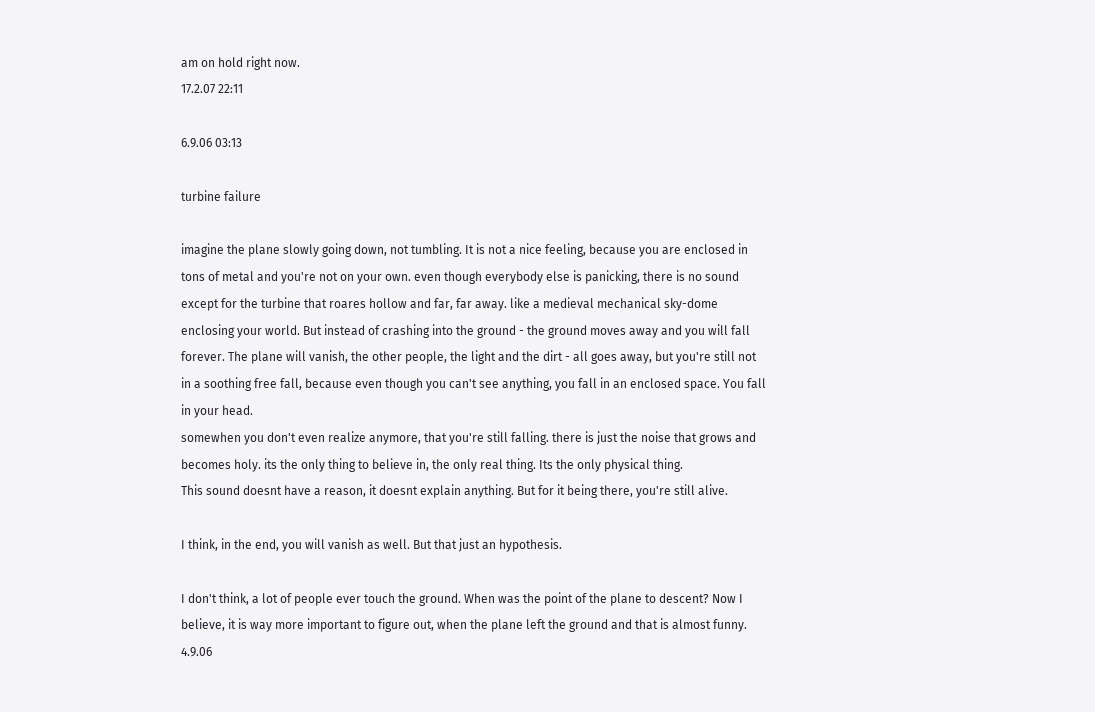am on hold right now.
17.2.07 22:11

6.9.06 03:13

turbine failure

imagine the plane slowly going down, not tumbling. It is not a nice feeling, because you are enclosed in tons of metal and you're not on your own. even though everybody else is panicking, there is no sound except for the turbine that roares hollow and far, far away. like a medieval mechanical sky-dome enclosing your world. But instead of crashing into the ground - the ground moves away and you will fall forever. The plane will vanish, the other people, the light and the dirt - all goes away, but you're still not in a soothing free fall, because even though you can't see anything, you fall in an enclosed space. You fall in your head.
somewhen you don't even realize anymore, that you're still falling. there is just the noise that grows and becomes holy. its the only thing to believe in, the only real thing. Its the only physical thing.
This sound doesnt have a reason, it doesnt explain anything. But for it being there, you're still alive.

I think, in the end, you will vanish as well. But that just an hypothesis.

I don't think, a lot of people ever touch the ground. When was the point of the plane to descent? Now I believe, it is way more important to figure out, when the plane left the ground and that is almost funny.
4.9.06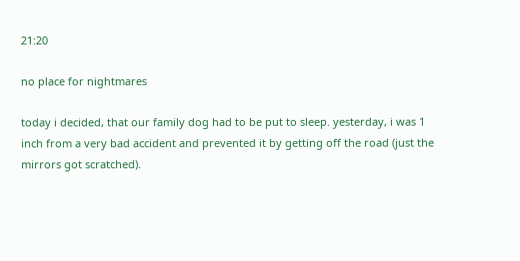21:20

no place for nightmares

today i decided, that our family dog had to be put to sleep. yesterday, i was 1 inch from a very bad accident and prevented it by getting off the road (just the mirrors got scratched).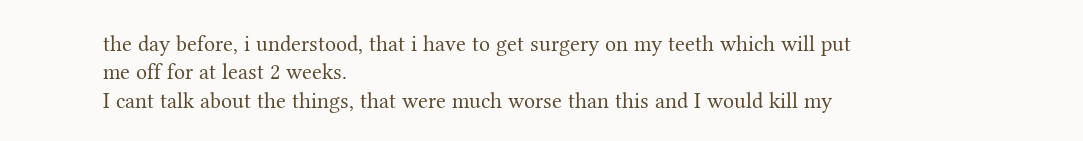the day before, i understood, that i have to get surgery on my teeth which will put me off for at least 2 weeks.
I cant talk about the things, that were much worse than this and I would kill my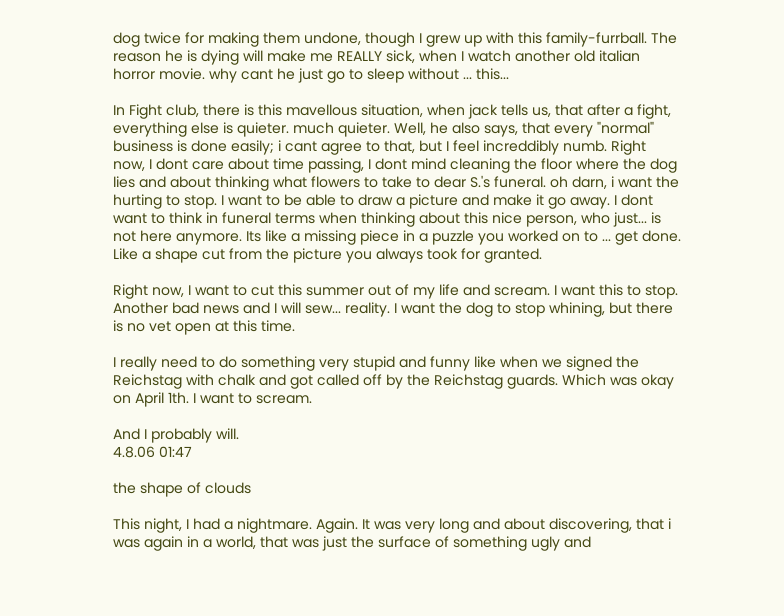dog twice for making them undone, though I grew up with this family-furrball. The reason he is dying will make me REALLY sick, when I watch another old italian horror movie. why cant he just go to sleep without ... this...

In Fight club, there is this mavellous situation, when jack tells us, that after a fight, everything else is quieter. much quieter. Well, he also says, that every "normal" business is done easily; i cant agree to that, but I feel increddibly numb. Right now, I dont care about time passing, I dont mind cleaning the floor where the dog lies and about thinking what flowers to take to dear S.'s funeral. oh darn, i want the hurting to stop. I want to be able to draw a picture and make it go away. I dont want to think in funeral terms when thinking about this nice person, who just... is not here anymore. Its like a missing piece in a puzzle you worked on to ... get done. Like a shape cut from the picture you always took for granted.

Right now, I want to cut this summer out of my life and scream. I want this to stop. Another bad news and I will sew... reality. I want the dog to stop whining, but there is no vet open at this time.

I really need to do something very stupid and funny like when we signed the Reichstag with chalk and got called off by the Reichstag guards. Which was okay on April 1th. I want to scream.

And I probably will.
4.8.06 01:47

the shape of clouds

This night, I had a nightmare. Again. It was very long and about discovering, that i was again in a world, that was just the surface of something ugly and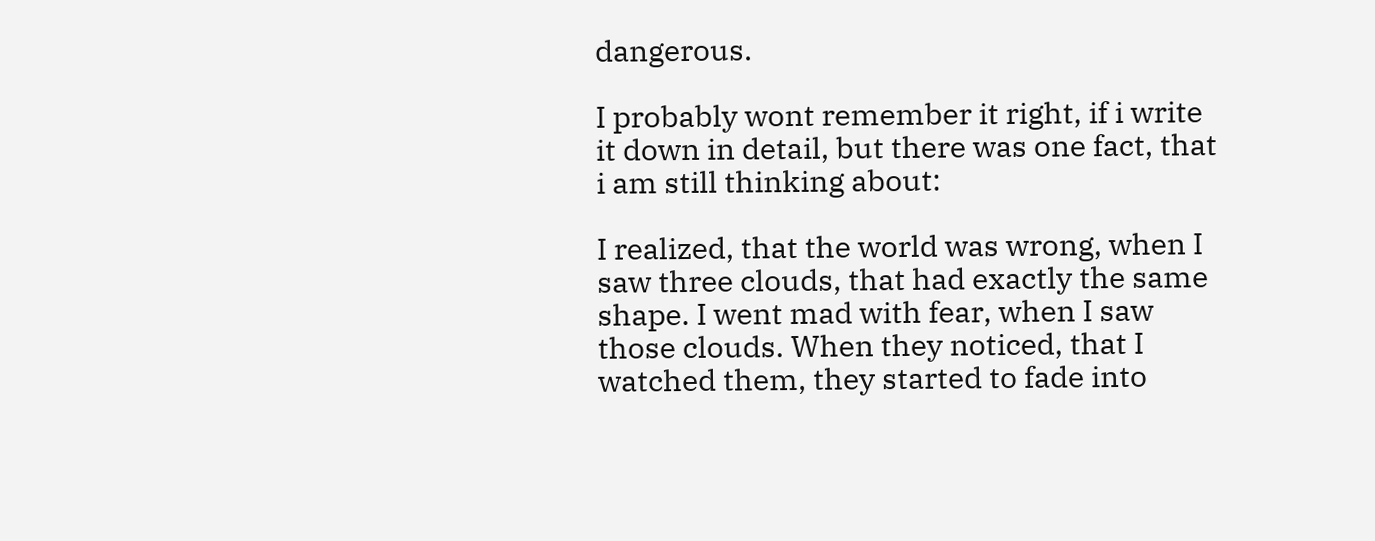dangerous.

I probably wont remember it right, if i write it down in detail, but there was one fact, that i am still thinking about:

I realized, that the world was wrong, when I saw three clouds, that had exactly the same shape. I went mad with fear, when I saw those clouds. When they noticed, that I watched them, they started to fade into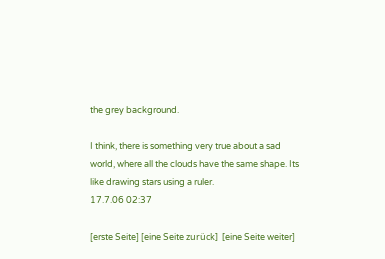the grey background.

I think, there is something very true about a sad world, where all the clouds have the same shape. Its like drawing stars using a ruler.
17.7.06 02:37

[erste Seite] [eine Seite zurück]  [eine Seite weiter]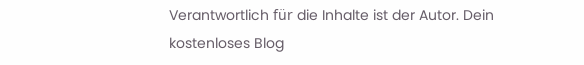Verantwortlich für die Inhalte ist der Autor. Dein kostenloses Blog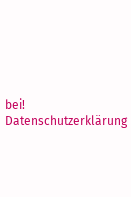bei! Datenschutzerklärung